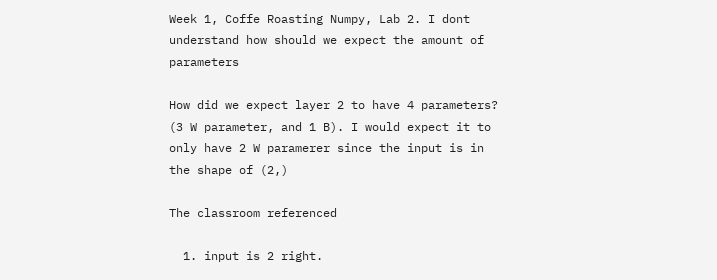Week 1, Coffe Roasting Numpy, Lab 2. I dont understand how should we expect the amount of parameters

How did we expect layer 2 to have 4 parameters? (3 W parameter, and 1 B). I would expect it to only have 2 W paramerer since the input is in the shape of (2,)

The classroom referenced

  1. input is 2 right.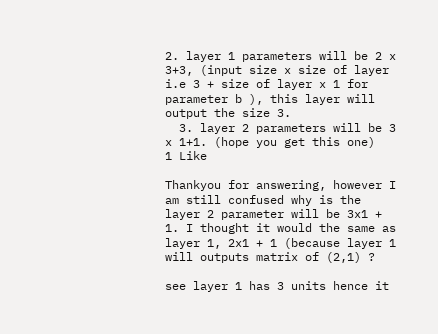2. layer 1 parameters will be 2 x 3+3, (input size x size of layer i.e 3 + size of layer x 1 for parameter b ), this layer will output the size 3.
  3. layer 2 parameters will be 3 x 1+1. (hope you get this one)
1 Like

Thankyou for answering, however I am still confused why is the layer 2 parameter will be 3x1 + 1. I thought it would the same as layer 1, 2x1 + 1 (because layer 1 will outputs matrix of (2,1) ?

see layer 1 has 3 units hence it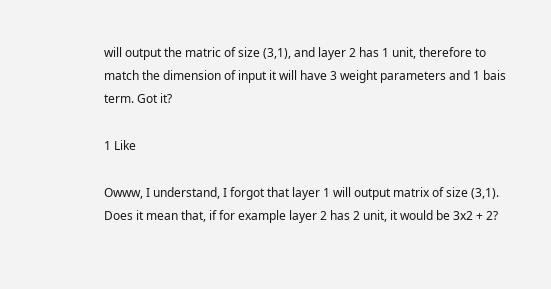will output the matric of size (3,1), and layer 2 has 1 unit, therefore to match the dimension of input it will have 3 weight parameters and 1 bais term. Got it?

1 Like

Owww, I understand, I forgot that layer 1 will output matrix of size (3,1). Does it mean that, if for example layer 2 has 2 unit, it would be 3x2 + 2?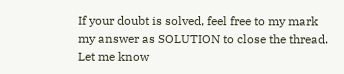If your doubt is solved, feel free to my mark my answer as SOLUTION to close the thread. Let me know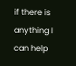if there is anything I can help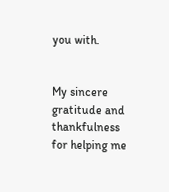you with.


My sincere gratitude and thankfulness for helping me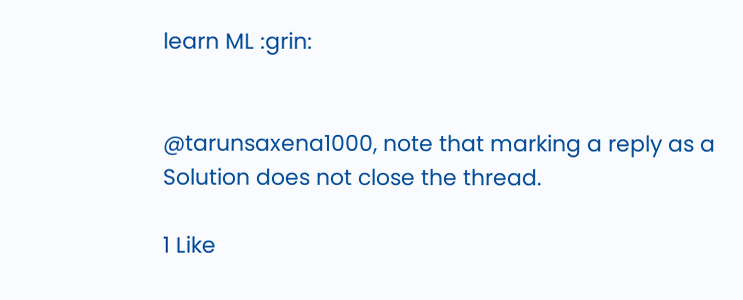learn ML :grin:


@tarunsaxena1000, note that marking a reply as a Solution does not close the thread.

1 Like